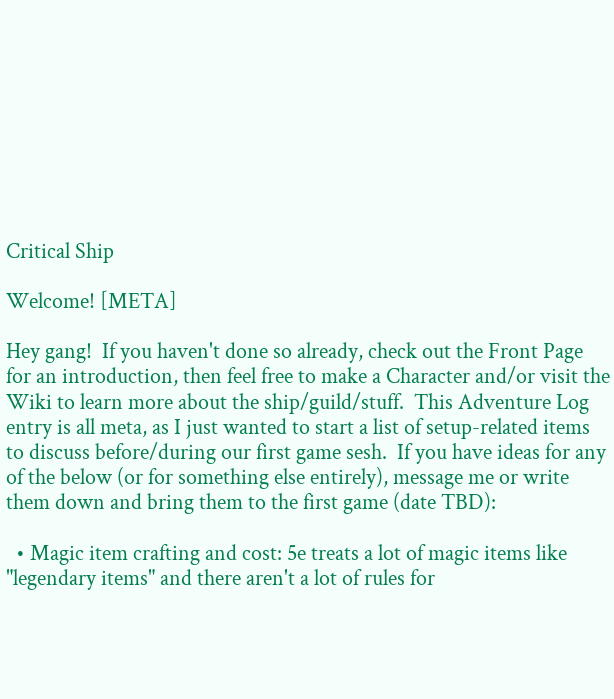Critical Ship

Welcome! [META]

Hey gang!  If you haven't done so already, check out the Front Page for an introduction, then feel free to make a Character and/or visit the Wiki to learn more about the ship/guild/stuff.  This Adventure Log entry is all meta, as I just wanted to start a list of setup-related items to discuss before/during our first game sesh.  If you have ideas for any of the below (or for something else entirely), message me or write them down and bring them to the first game (date TBD):

  • Magic item crafting and cost: 5e treats a lot of magic items like "legendary items" and there aren't a lot of rules for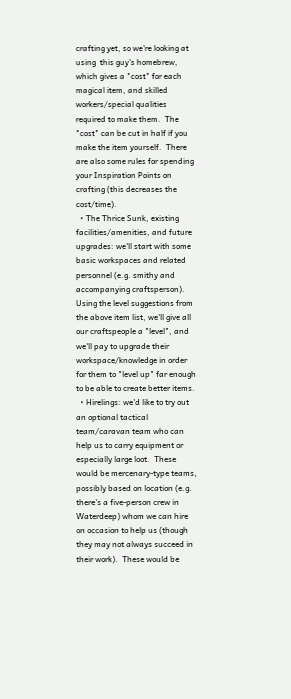crafting yet, so we're looking at using  this guy's homebrew, which gives a "cost" for each magical item, and skilled workers/special qualities required to make them.  The "cost" can be cut in half if you make the item yourself.  There are also some rules for spending your Inspiration Points on crafting (this decreases the cost/time).
  • The Thrice Sunk, existing facilities/amenities, and future upgrades: we'll start with some basic workspaces and related personnel (e.g. smithy and accompanying craftsperson).  Using the level suggestions from the above item list, we'll give all our craftspeople a "level", and we'll pay to upgrade their workspace/knowledge in order for them to "level up" far enough to be able to create better items.
  • Hirelings: we'd like to try out an optional tactical team/caravan team who can help us to carry equipment or especially large loot.  These would be mercenary-type teams, possibly based on location (e.g. there's a five-person crew in Waterdeep) whom we can hire on occasion to help us (though they may not always succeed in their work).  These would be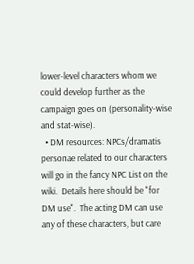lower-level characters whom we could develop further as the campaign goes on (personality-wise and stat-wise).
  • DM resources: NPCs/dramatis personae related to our characters will go in the fancy NPC List on the wiki.  Details here should be "for DM use".  The acting DM can use any of these characters, but care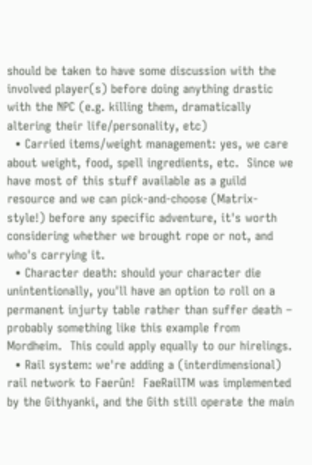should be taken to have some discussion with the involved player(s) before doing anything drastic with the NPC (e.g. killing them, dramatically altering their life/personality, etc)
  • Carried items/weight management: yes, we care about weight, food, spell ingredients, etc.  Since we have most of this stuff available as a guild resource and we can pick-and-choose (Matrix-style!) before any specific adventure, it's worth considering whether we brought rope or not, and who's carrying it.
  • Character death: should your character die unintentionally, you'll have an option to roll on a permanent injurty table rather than suffer death – probably something like this example from Mordheim.  This could apply equally to our hirelings.
  • Rail system: we're adding a (interdimensional) rail network to Faerûn!  FaeRailTM was implemented by the Githyanki, and the Gith still operate the main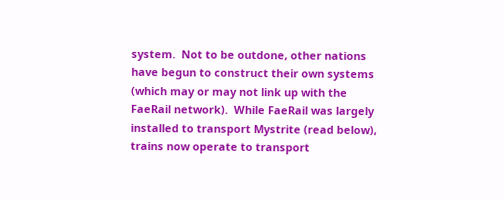system.  Not to be outdone, other nations have begun to construct their own systems (which may or may not link up with the FaeRail network).  While FaeRail was largely installed to transport Mystrite (read below), trains now operate to transport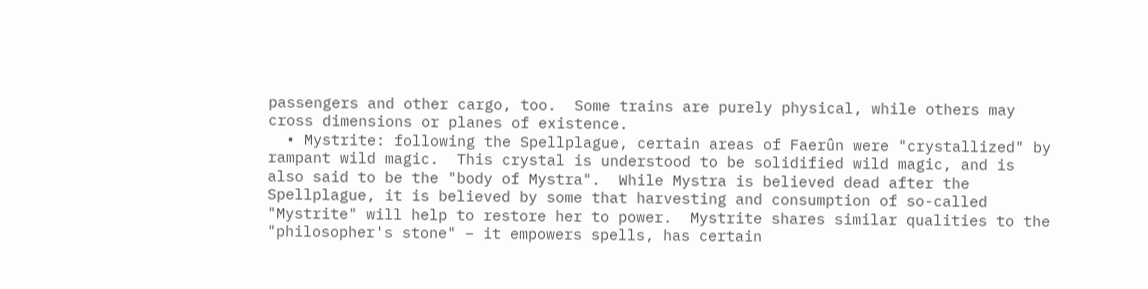passengers and other cargo, too.  Some trains are purely physical, while others may cross dimensions or planes of existence.
  • Mystrite: following the Spellplague, certain areas of Faerûn were "crystallized" by rampant wild magic.  This crystal is understood to be solidified wild magic, and is also said to be the "body of Mystra".  While Mystra is believed dead after the Spellplague, it is believed by some that harvesting and consumption of so-called "Mystrite" will help to restore her to power.  Mystrite shares similar qualities to the "philosopher's stone" – it empowers spells, has certain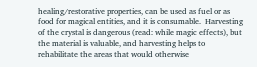healing/restorative properties, can be used as fuel or as food for magical entities, and it is consumable.  Harvesting of the crystal is dangerous (read: while magic effects), but the material is valuable, and harvesting helps to rehabilitate the areas that would otherwise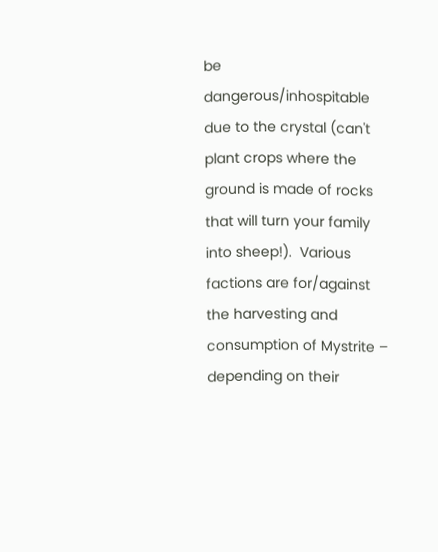be dangerous/inhospitable due to the crystal (can't plant crops where the ground is made of rocks that will turn your family into sheep!).  Various factions are for/against the harvesting and consumption of Mystrite – depending on their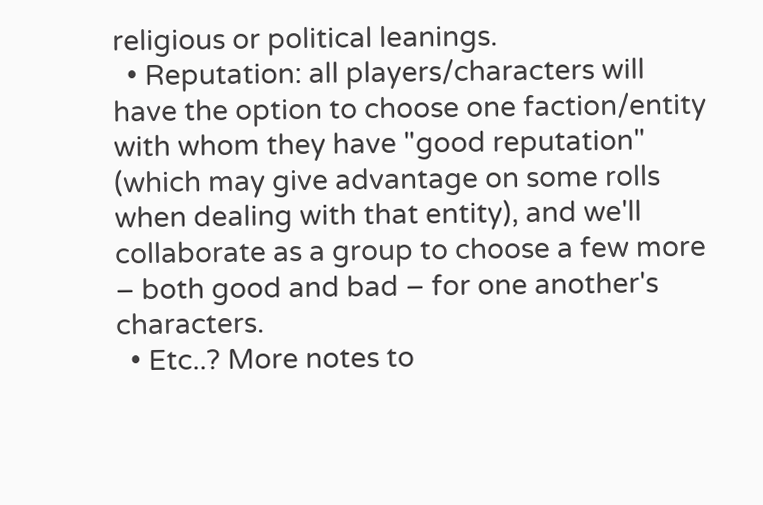religious or political leanings.
  • Reputation: all players/characters will have the option to choose one faction/entity with whom they have "good reputation" (which may give advantage on some rolls when dealing with that entity), and we'll collaborate as a group to choose a few more – both good and bad – for one another's characters.
  • Etc..? More notes to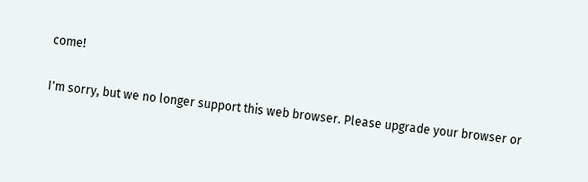come!

I'm sorry, but we no longer support this web browser. Please upgrade your browser or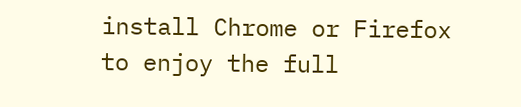install Chrome or Firefox to enjoy the full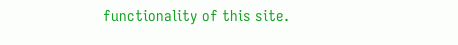functionality of this site.